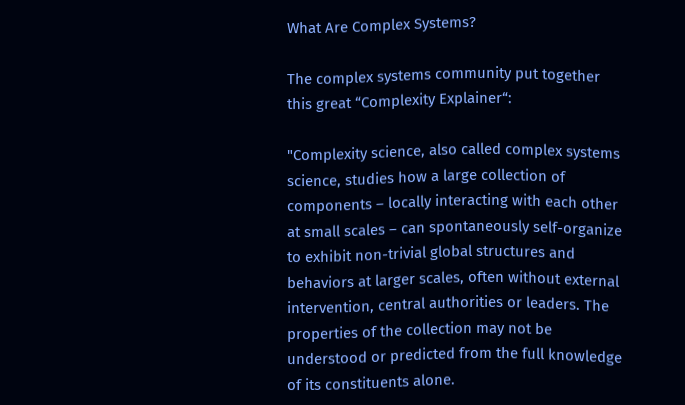What Are Complex Systems?

The complex systems community put together this great “Complexity Explainer“:

"Complexity science, also called complex systems science, studies how a large collection of components – locally interacting with each other at small scales – can spontaneously self-organize to exhibit non-trivial global structures and behaviors at larger scales, often without external intervention, central authorities or leaders. The properties of the collection may not be understood or predicted from the full knowledge of its constituents alone.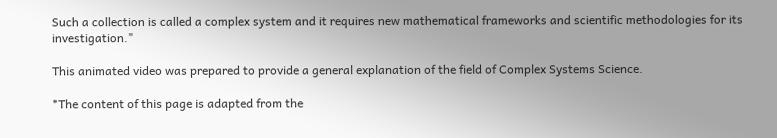Such a collection is called a complex system and it requires new mathematical frameworks and scientific methodologies for its investigation."

This animated video was prepared to provide a general explanation of the field of Complex Systems Science.

*The content of this page is adapted from the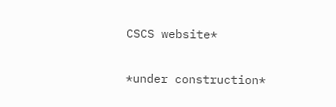CSCS website*

*under construction*